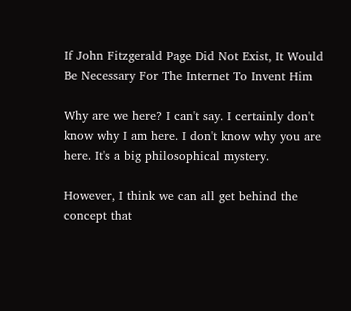If John Fitzgerald Page Did Not Exist, It Would Be Necessary For The Internet To Invent Him

Why are we here? I can't say. I certainly don't know why I am here. I don't know why you are here. It's a big philosophical mystery.

However, I think we can all get behind the concept that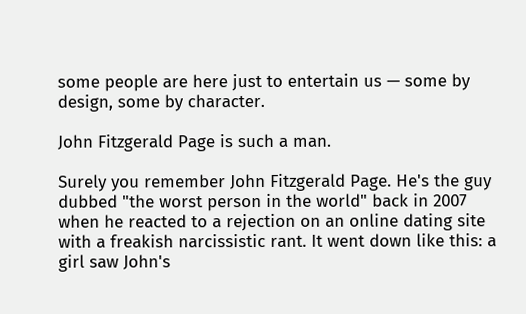some people are here just to entertain us — some by design, some by character.

John Fitzgerald Page is such a man.

Surely you remember John Fitzgerald Page. He's the guy dubbed "the worst person in the world" back in 2007 when he reacted to a rejection on an online dating site with a freakish narcissistic rant. It went down like this: a girl saw John's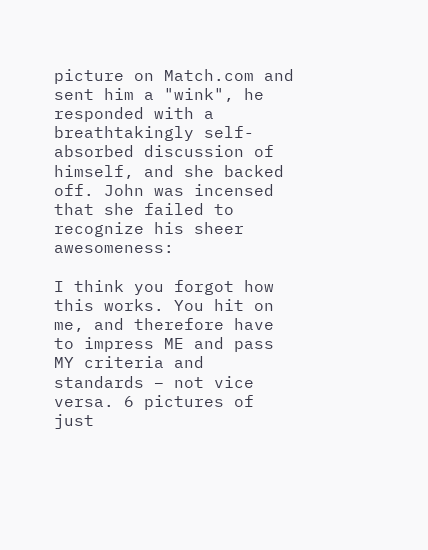picture on Match.com and sent him a "wink", he responded with a breathtakingly self-absorbed discussion of himself, and she backed off. John was incensed that she failed to recognize his sheer awesomeness:

I think you forgot how this works. You hit on me, and therefore have to impress ME and pass MY criteria and standards – not vice versa. 6 pictures of just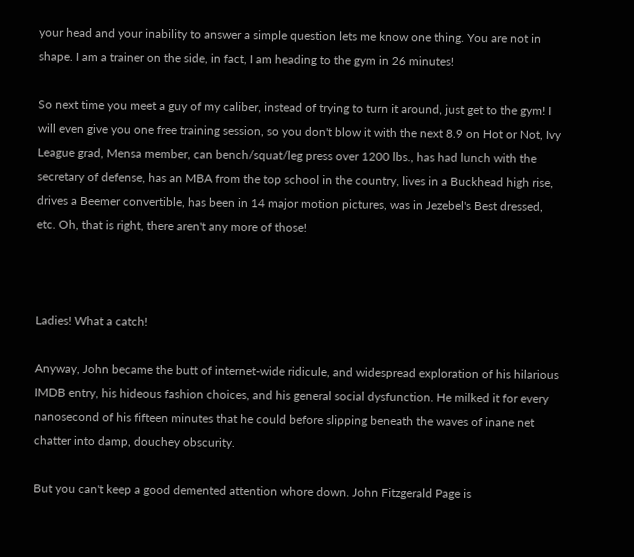your head and your inability to answer a simple question lets me know one thing. You are not in shape. I am a trainer on the side, in fact, I am heading to the gym in 26 minutes!

So next time you meet a guy of my caliber, instead of trying to turn it around, just get to the gym! I will even give you one free training session, so you don't blow it with the next 8.9 on Hot or Not, Ivy League grad, Mensa member, can bench/squat/leg press over 1200 lbs., has had lunch with the secretary of defense, has an MBA from the top school in the country, lives in a Buckhead high rise, drives a Beemer convertible, has been in 14 major motion pictures, was in Jezebel's Best dressed, etc. Oh, that is right, there aren't any more of those!



Ladies! What a catch!

Anyway, John became the butt of internet-wide ridicule, and widespread exploration of his hilarious IMDB entry, his hideous fashion choices, and his general social dysfunction. He milked it for every nanosecond of his fifteen minutes that he could before slipping beneath the waves of inane net chatter into damp, douchey obscurity.

But you can't keep a good demented attention whore down. John Fitzgerald Page is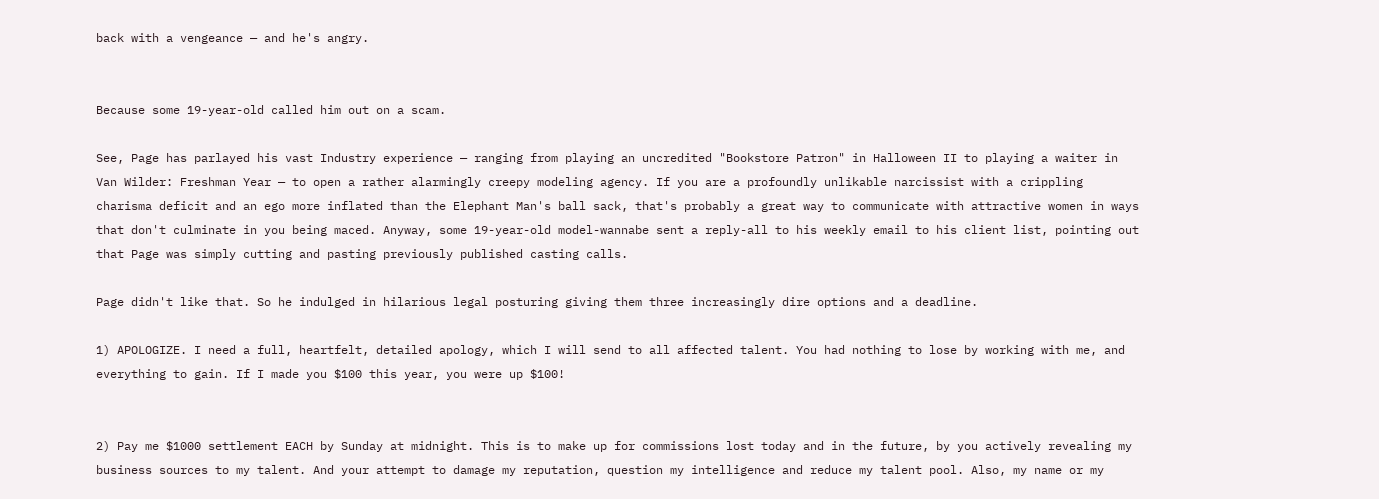back with a vengeance — and he's angry.


Because some 19-year-old called him out on a scam.

See, Page has parlayed his vast Industry experience — ranging from playing an uncredited "Bookstore Patron" in Halloween II to playing a waiter in Van Wilder: Freshman Year — to open a rather alarmingly creepy modeling agency. If you are a profoundly unlikable narcissist with a crippling charisma deficit and an ego more inflated than the Elephant Man's ball sack, that's probably a great way to communicate with attractive women in ways that don't culminate in you being maced. Anyway, some 19-year-old model-wannabe sent a reply-all to his weekly email to his client list, pointing out that Page was simply cutting and pasting previously published casting calls.

Page didn't like that. So he indulged in hilarious legal posturing giving them three increasingly dire options and a deadline.

1) APOLOGIZE. I need a full, heartfelt, detailed apology, which I will send to all affected talent. You had nothing to lose by working with me, and everything to gain. If I made you $100 this year, you were up $100!


2) Pay me $1000 settlement EACH by Sunday at midnight. This is to make up for commissions lost today and in the future, by you actively revealing my business sources to my talent. And your attempt to damage my reputation, question my intelligence and reduce my talent pool. Also, my name or my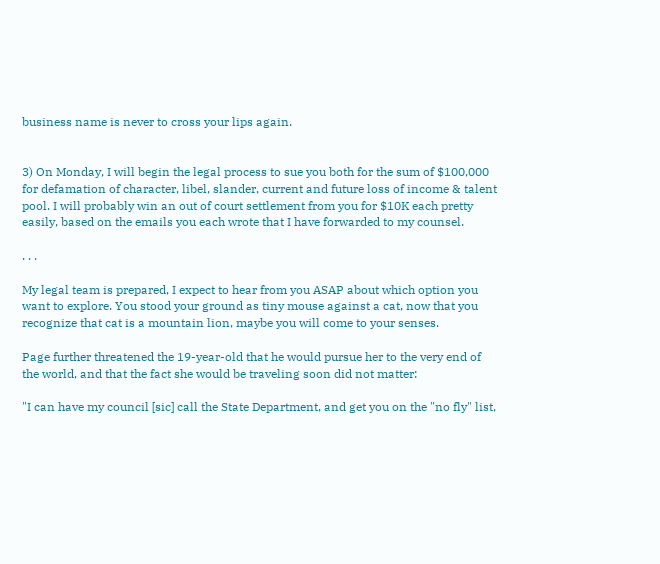business name is never to cross your lips again.


3) On Monday, I will begin the legal process to sue you both for the sum of $100,000 for defamation of character, libel, slander, current and future loss of income & talent pool. I will probably win an out of court settlement from you for $10K each pretty easily, based on the emails you each wrote that I have forwarded to my counsel.

. . .

My legal team is prepared, I expect to hear from you ASAP about which option you want to explore. You stood your ground as tiny mouse against a cat, now that you recognize that cat is a mountain lion, maybe you will come to your senses.

Page further threatened the 19-year-old that he would pursue her to the very end of the world, and that the fact she would be traveling soon did not matter:

"I can have my council [sic] call the State Department, and get you on the "no fly" list,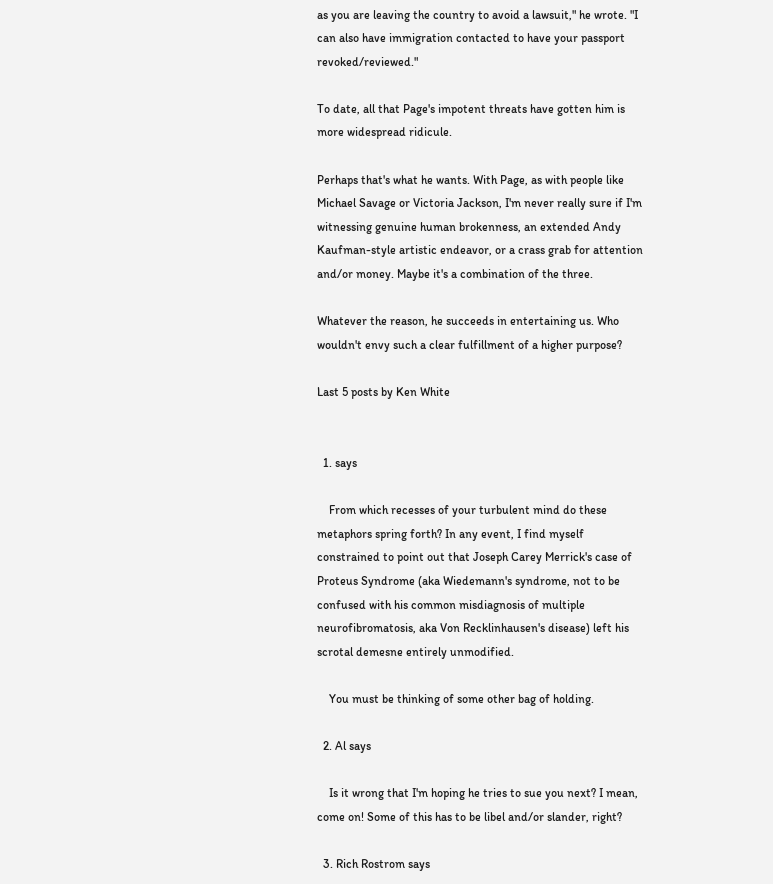as you are leaving the country to avoid a lawsuit," he wrote. "I can also have immigration contacted to have your passport revoked/reviewed."

To date, all that Page's impotent threats have gotten him is more widespread ridicule.

Perhaps that's what he wants. With Page, as with people like Michael Savage or Victoria Jackson, I'm never really sure if I'm witnessing genuine human brokenness, an extended Andy Kaufman-style artistic endeavor, or a crass grab for attention and/or money. Maybe it's a combination of the three.

Whatever the reason, he succeeds in entertaining us. Who wouldn't envy such a clear fulfillment of a higher purpose?

Last 5 posts by Ken White


  1. says

    From which recesses of your turbulent mind do these metaphors spring forth? In any event, I find myself constrained to point out that Joseph Carey Merrick's case of Proteus Syndrome (aka Wiedemann's syndrome, not to be confused with his common misdiagnosis of multiple neurofibromatosis, aka Von Recklinhausen's disease) left his scrotal demesne entirely unmodified.

    You must be thinking of some other bag of holding.

  2. Al says

    Is it wrong that I'm hoping he tries to sue you next? I mean, come on! Some of this has to be libel and/or slander, right?

  3. Rich Rostrom says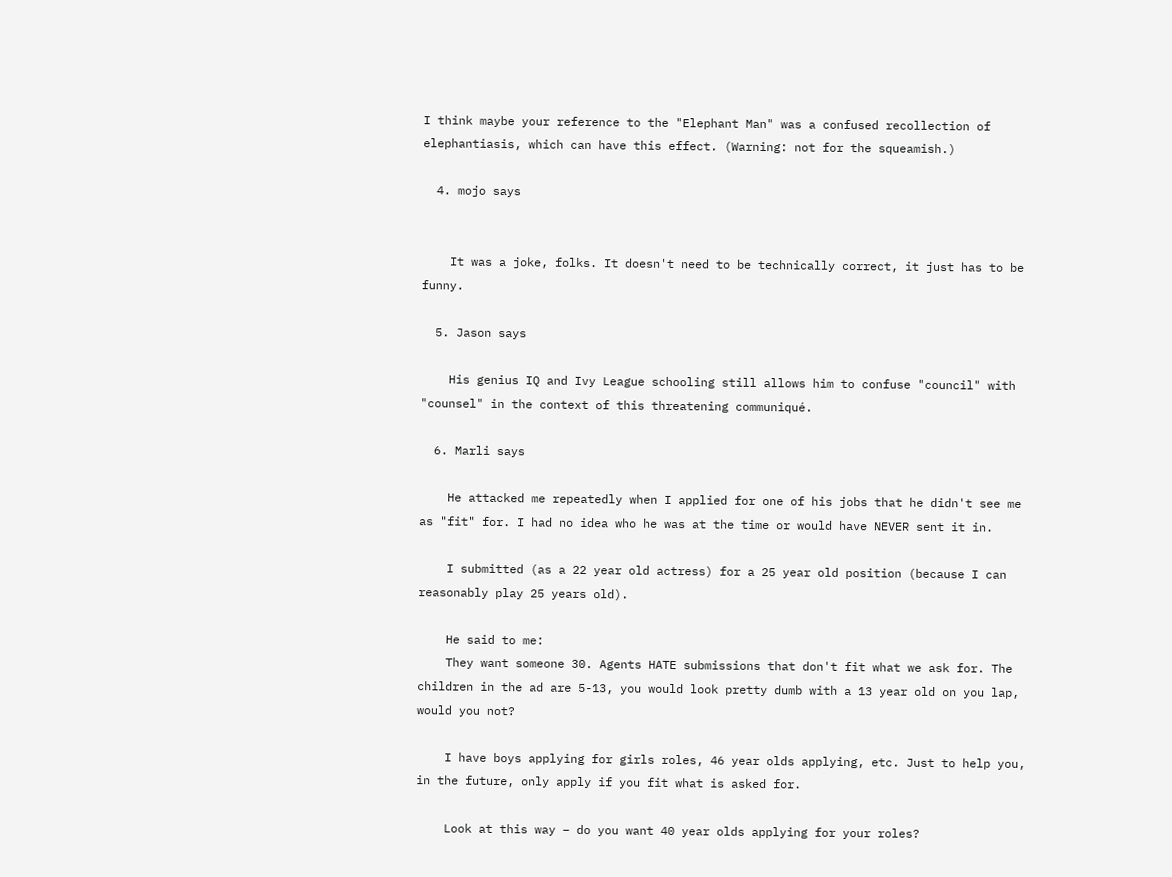I think maybe your reference to the "Elephant Man" was a confused recollection of elephantiasis, which can have this effect. (Warning: not for the squeamish.)

  4. mojo says


    It was a joke, folks. It doesn't need to be technically correct, it just has to be funny.

  5. Jason says

    His genius IQ and Ivy League schooling still allows him to confuse "council" with "counsel" in the context of this threatening communiqué.

  6. Marli says

    He attacked me repeatedly when I applied for one of his jobs that he didn't see me as "fit" for. I had no idea who he was at the time or would have NEVER sent it in.

    I submitted (as a 22 year old actress) for a 25 year old position (because I can reasonably play 25 years old).

    He said to me:
    They want someone 30. Agents HATE submissions that don't fit what we ask for. The children in the ad are 5-13, you would look pretty dumb with a 13 year old on you lap, would you not?

    I have boys applying for girls roles, 46 year olds applying, etc. Just to help you, in the future, only apply if you fit what is asked for.

    Look at this way – do you want 40 year olds applying for your roles?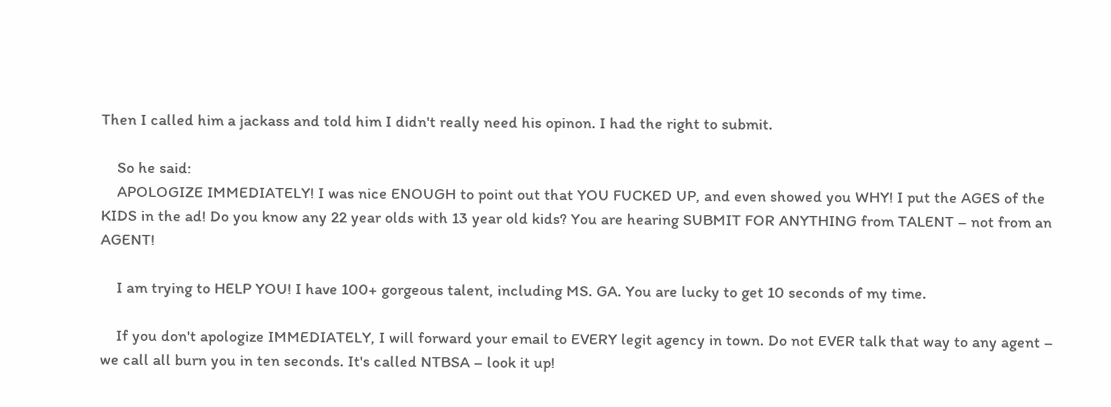Then I called him a jackass and told him I didn't really need his opinon. I had the right to submit.

    So he said:
    APOLOGIZE IMMEDIATELY! I was nice ENOUGH to point out that YOU FUCKED UP, and even showed you WHY! I put the AGES of the KIDS in the ad! Do you know any 22 year olds with 13 year old kids? You are hearing SUBMIT FOR ANYTHING from TALENT – not from an AGENT!

    I am trying to HELP YOU! I have 100+ gorgeous talent, including MS. GA. You are lucky to get 10 seconds of my time.

    If you don't apologize IMMEDIATELY, I will forward your email to EVERY legit agency in town. Do not EVER talk that way to any agent – we call all burn you in ten seconds. It's called NTBSA – look it up!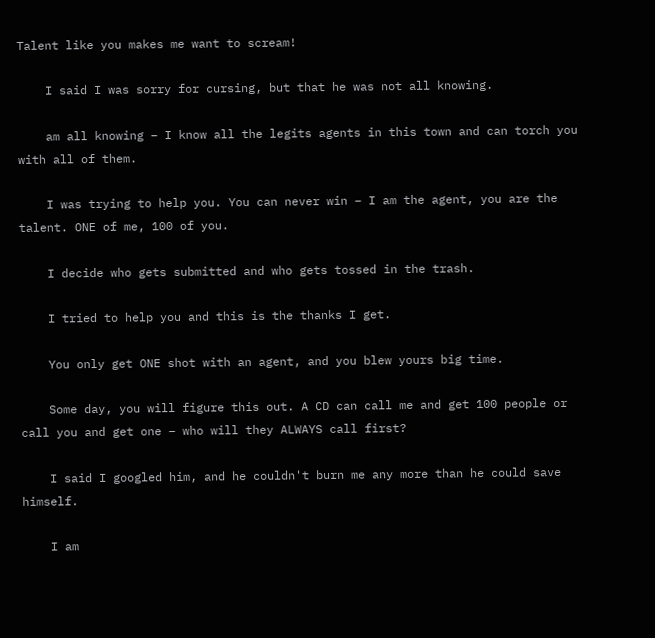Talent like you makes me want to scream!

    I said I was sorry for cursing, but that he was not all knowing.

    am all knowing – I know all the legits agents in this town and can torch you with all of them.

    I was trying to help you. You can never win – I am the agent, you are the talent. ONE of me, 100 of you.

    I decide who gets submitted and who gets tossed in the trash.

    I tried to help you and this is the thanks I get.

    You only get ONE shot with an agent, and you blew yours big time.

    Some day, you will figure this out. A CD can call me and get 100 people or call you and get one – who will they ALWAYS call first?

    I said I googled him, and he couldn't burn me any more than he could save himself.

    I am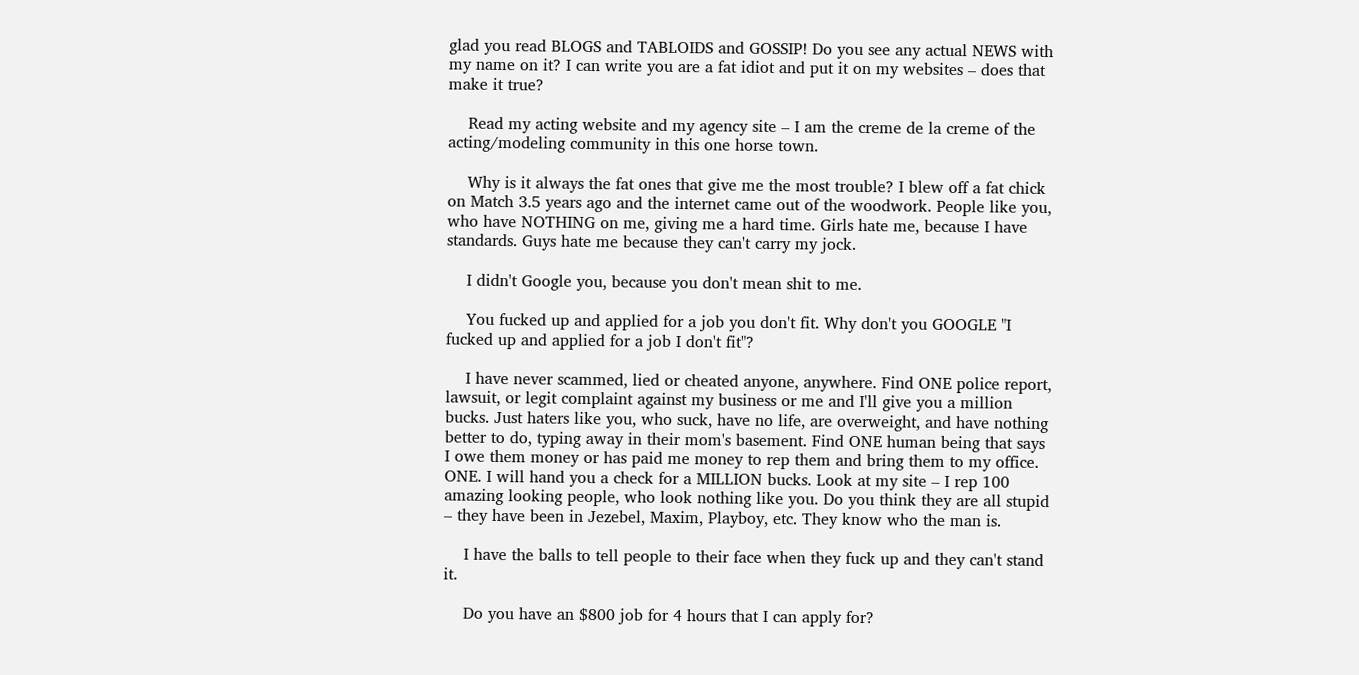glad you read BLOGS and TABLOIDS and GOSSIP! Do you see any actual NEWS with my name on it? I can write you are a fat idiot and put it on my websites – does that make it true?

    Read my acting website and my agency site – I am the creme de la creme of the acting/modeling community in this one horse town.

    Why is it always the fat ones that give me the most trouble? I blew off a fat chick on Match 3.5 years ago and the internet came out of the woodwork. People like you, who have NOTHING on me, giving me a hard time. Girls hate me, because I have standards. Guys hate me because they can't carry my jock.

    I didn't Google you, because you don't mean shit to me.

    You fucked up and applied for a job you don't fit. Why don't you GOOGLE "I fucked up and applied for a job I don't fit"?

    I have never scammed, lied or cheated anyone, anywhere. Find ONE police report, lawsuit, or legit complaint against my business or me and I'll give you a million bucks. Just haters like you, who suck, have no life, are overweight, and have nothing better to do, typing away in their mom's basement. Find ONE human being that says I owe them money or has paid me money to rep them and bring them to my office. ONE. I will hand you a check for a MILLION bucks. Look at my site – I rep 100 amazing looking people, who look nothing like you. Do you think they are all stupid – they have been in Jezebel, Maxim, Playboy, etc. They know who the man is.

    I have the balls to tell people to their face when they fuck up and they can't stand it.

    Do you have an $800 job for 4 hours that I can apply for?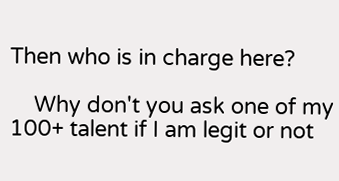Then who is in charge here?

    Why don't you ask one of my 100+ talent if I am legit or not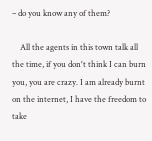– do you know any of them?

    All the agents in this town talk all the time, if you don't think I can burn you, you are crazy. I am already burnt on the internet, I have the freedom to take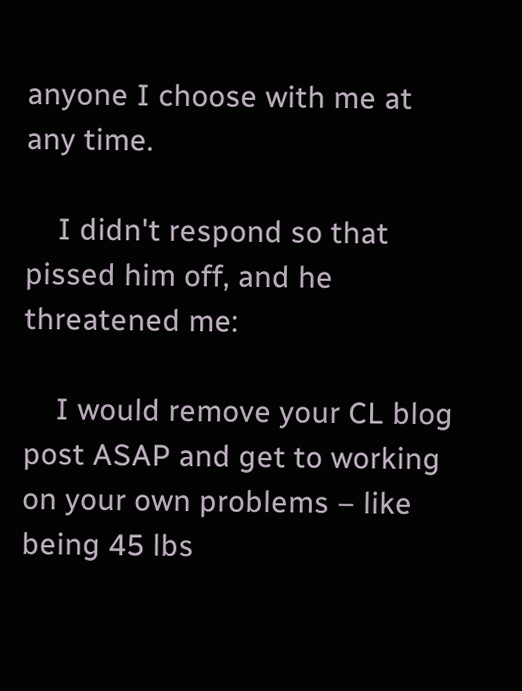anyone I choose with me at any time.

    I didn't respond so that pissed him off, and he threatened me:

    I would remove your CL blog post ASAP and get to working on your own problems – like being 45 lbs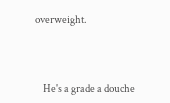overweight.



    He's a grade a douche